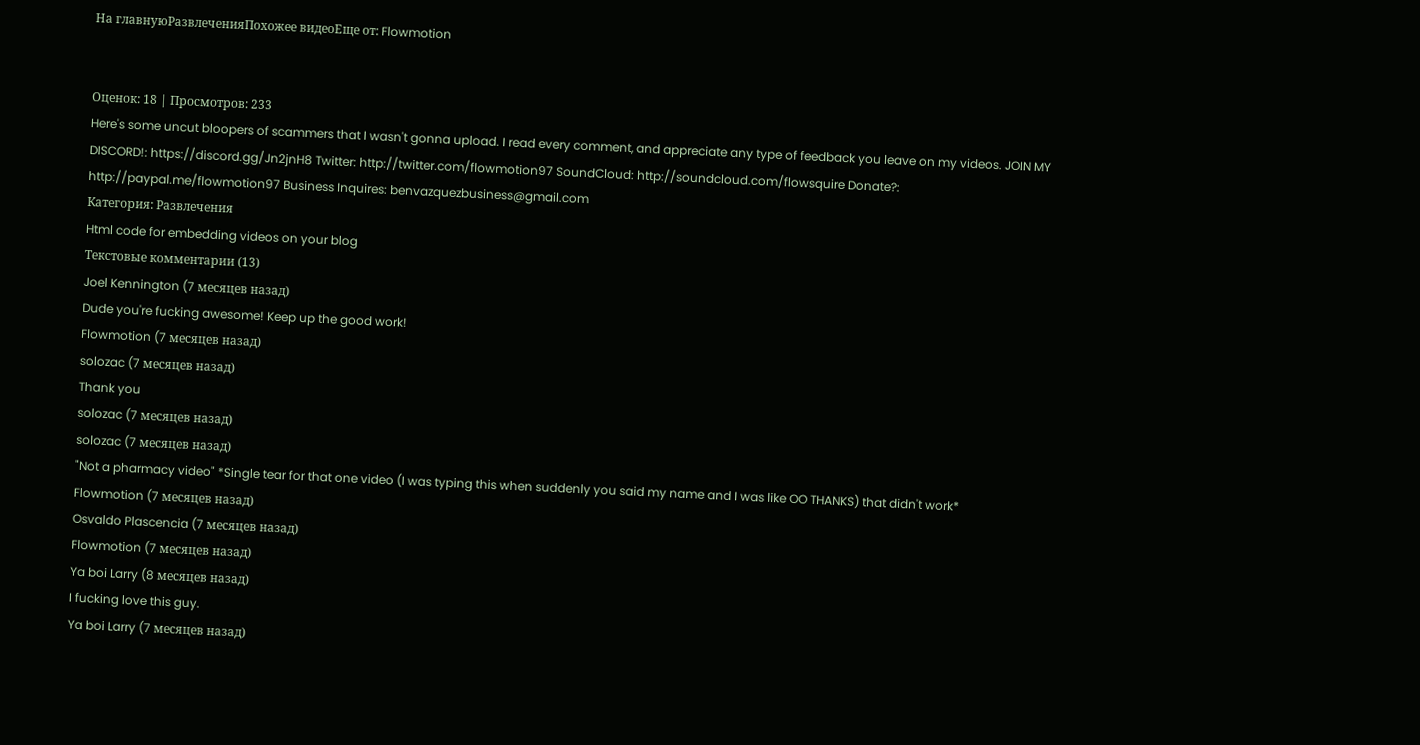На главнуюРазвлеченияПохожее видеоЕще от: Flowmotion


Оценок: 18 | Просмотров: 233
Here's some uncut bloopers of scammers that I wasn't gonna upload. I read every comment, and appreciate any type of feedback you leave on my videos. JOIN MY DISCORD!: https://discord.gg/Jn2jnH8 Twitter: http://twitter.com/flowmotion97 SoundCloud: http://soundcloud.com/flowsquire Donate?: http://paypal.me/flowmotion97 Business Inquires: benvazquezbusiness@gmail.com
Категория: Развлечения
Html code for embedding videos on your blog
Текстовые комментарии (13)
Joel Kennington (7 месяцев назад)
Dude you're fucking awesome! Keep up the good work!
Flowmotion (7 месяцев назад)
solozac (7 месяцев назад)
Thank you
solozac (7 месяцев назад)
solozac (7 месяцев назад)
"Not a pharmacy video" *Single tear for that one video (I was typing this when suddenly you said my name and I was like OO THANKS) that didn't work*
Flowmotion (7 месяцев назад)
Osvaldo Plascencia (7 месяцев назад)
Flowmotion (7 месяцев назад)
Ya boi Larry (8 месяцев назад)
I fucking love this guy.
Ya boi Larry (7 месяцев назад)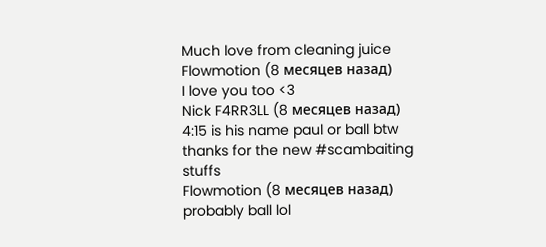Much love from cleaning juice
Flowmotion (8 месяцев назад)
I love you too <3
Nick F4RR3LL (8 месяцев назад)
4:15 is his name paul or ball btw thanks for the new #scambaiting stuffs
Flowmotion (8 месяцев назад)
probably ball lol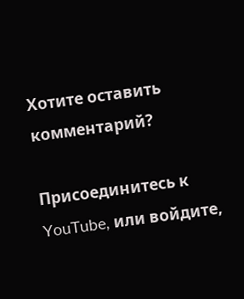Хотите оставить комментарий?

Присоединитесь к YouTube, или войдите,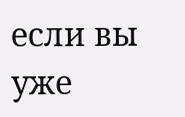если вы уже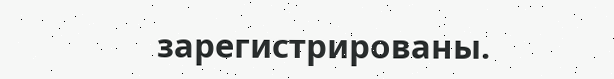зарегистрированы.